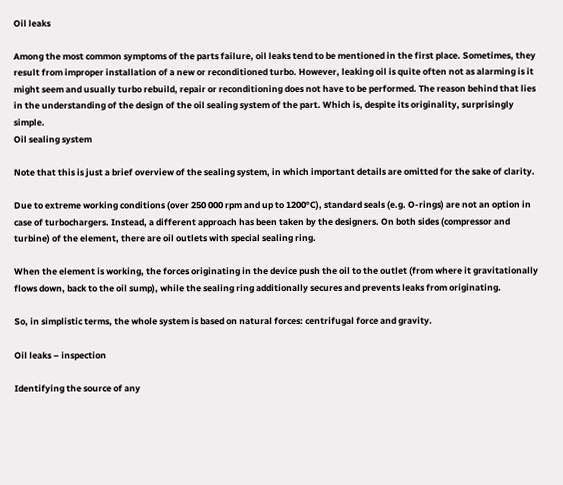Oil leaks

Among the most common symptoms of the parts failure, oil leaks tend to be mentioned in the first place. Sometimes, they result from improper installation of a new or reconditioned turbo. However, leaking oil is quite often not as alarming is it might seem and usually turbo rebuild, repair or reconditioning does not have to be performed. The reason behind that lies in the understanding of the design of the oil sealing system of the part. Which is, despite its originality, surprisingly simple.
Oil sealing system

Note that this is just a brief overview of the sealing system, in which important details are omitted for the sake of clarity.

Due to extreme working conditions (over 250 000 rpm and up to 1200°C), standard seals (e.g. O-rings) are not an option in case of turbochargers. Instead, a different approach has been taken by the designers. On both sides (compressor and turbine) of the element, there are oil outlets with special sealing ring.

When the element is working, the forces originating in the device push the oil to the outlet (from where it gravitationally flows down, back to the oil sump), while the sealing ring additionally secures and prevents leaks from originating.

So, in simplistic terms, the whole system is based on natural forces: centrifugal force and gravity.

Oil leaks – inspection

Identifying the source of any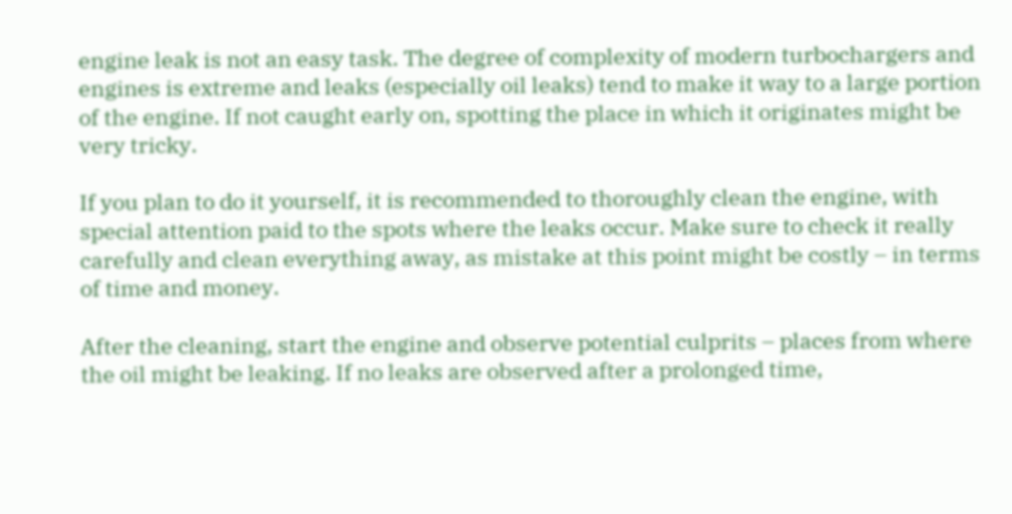engine leak is not an easy task. The degree of complexity of modern turbochargers and engines is extreme and leaks (especially oil leaks) tend to make it way to a large portion of the engine. If not caught early on, spotting the place in which it originates might be very tricky.

If you plan to do it yourself, it is recommended to thoroughly clean the engine, with special attention paid to the spots where the leaks occur. Make sure to check it really carefully and clean everything away, as mistake at this point might be costly – in terms of time and money.

After the cleaning, start the engine and observe potential culprits – places from where the oil might be leaking. If no leaks are observed after a prolonged time,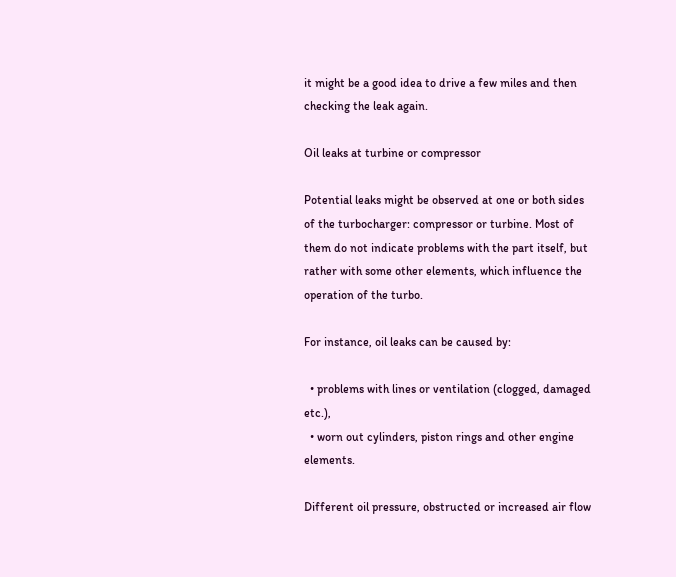it might be a good idea to drive a few miles and then checking the leak again.

Oil leaks at turbine or compressor

Potential leaks might be observed at one or both sides of the turbocharger: compressor or turbine. Most of them do not indicate problems with the part itself, but rather with some other elements, which influence the operation of the turbo.

For instance, oil leaks can be caused by:

  • problems with lines or ventilation (clogged, damaged etc.),
  • worn out cylinders, piston rings and other engine elements.

Different oil pressure, obstructed or increased air flow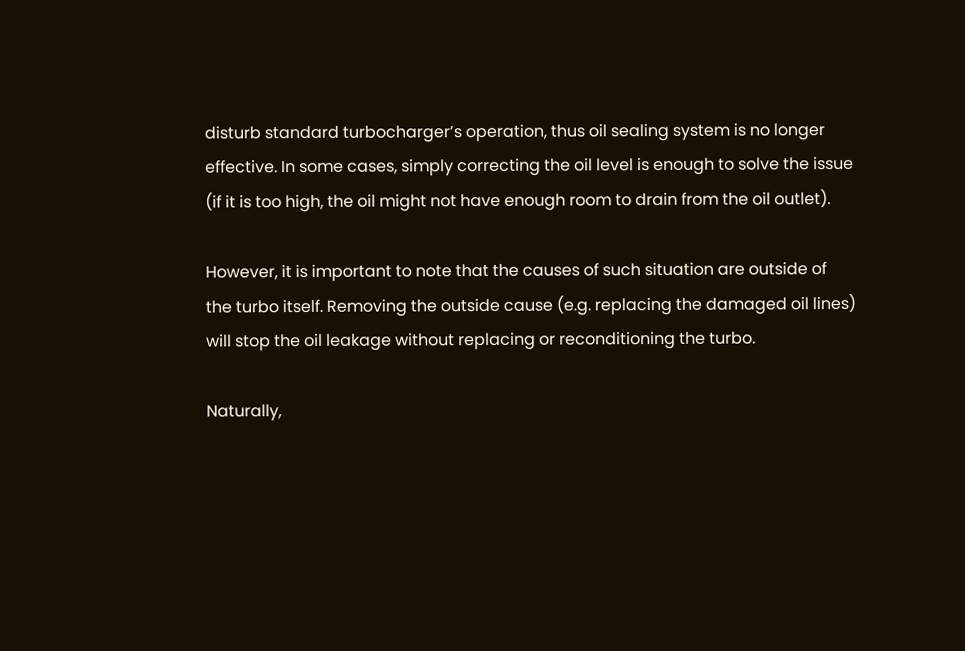disturb standard turbocharger’s operation, thus oil sealing system is no longer effective. In some cases, simply correcting the oil level is enough to solve the issue (if it is too high, the oil might not have enough room to drain from the oil outlet).

However, it is important to note that the causes of such situation are outside of the turbo itself. Removing the outside cause (e.g. replacing the damaged oil lines) will stop the oil leakage without replacing or reconditioning the turbo.

Naturally,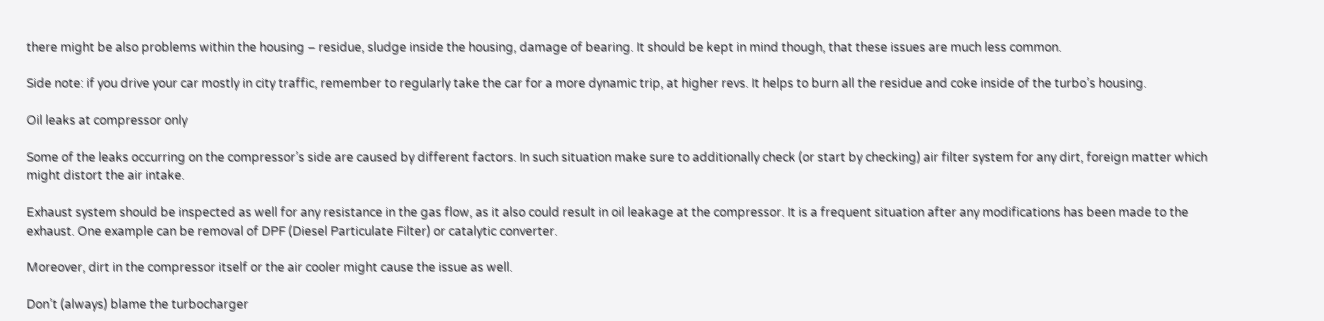there might be also problems within the housing – residue, sludge inside the housing, damage of bearing. It should be kept in mind though, that these issues are much less common.

Side note: if you drive your car mostly in city traffic, remember to regularly take the car for a more dynamic trip, at higher revs. It helps to burn all the residue and coke inside of the turbo’s housing.

Oil leaks at compressor only

Some of the leaks occurring on the compressor’s side are caused by different factors. In such situation make sure to additionally check (or start by checking) air filter system for any dirt, foreign matter which might distort the air intake.

Exhaust system should be inspected as well for any resistance in the gas flow, as it also could result in oil leakage at the compressor. It is a frequent situation after any modifications has been made to the exhaust. One example can be removal of DPF (Diesel Particulate Filter) or catalytic converter.

Moreover, dirt in the compressor itself or the air cooler might cause the issue as well.

Don’t (always) blame the turbocharger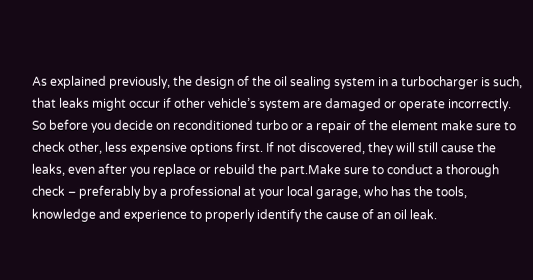As explained previously, the design of the oil sealing system in a turbocharger is such, that leaks might occur if other vehicle’s system are damaged or operate incorrectly. So before you decide on reconditioned turbo or a repair of the element make sure to check other, less expensive options first. If not discovered, they will still cause the leaks, even after you replace or rebuild the part.Make sure to conduct a thorough check – preferably by a professional at your local garage, who has the tools, knowledge and experience to properly identify the cause of an oil leak.